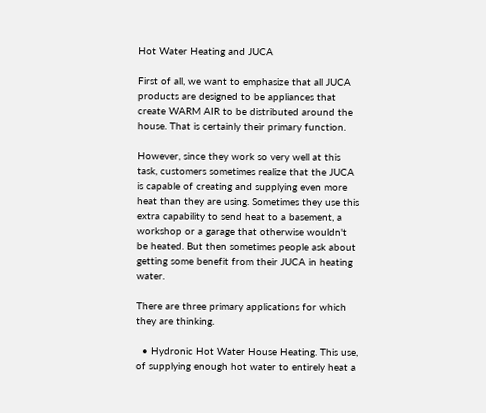Hot Water Heating and JUCA

First of all, we want to emphasize that all JUCA products are designed to be appliances that create WARM AIR to be distributed around the house. That is certainly their primary function.

However, since they work so very well at this task, customers sometimes realize that the JUCA is capable of creating and supplying even more heat than they are using. Sometimes they use this extra capability to send heat to a basement, a workshop or a garage that otherwise wouldn't be heated. But then sometimes people ask about getting some benefit from their JUCA in heating water.

There are three primary applications for which they are thinking.

  • Hydronic Hot Water House Heating. This use, of supplying enough hot water to entirely heat a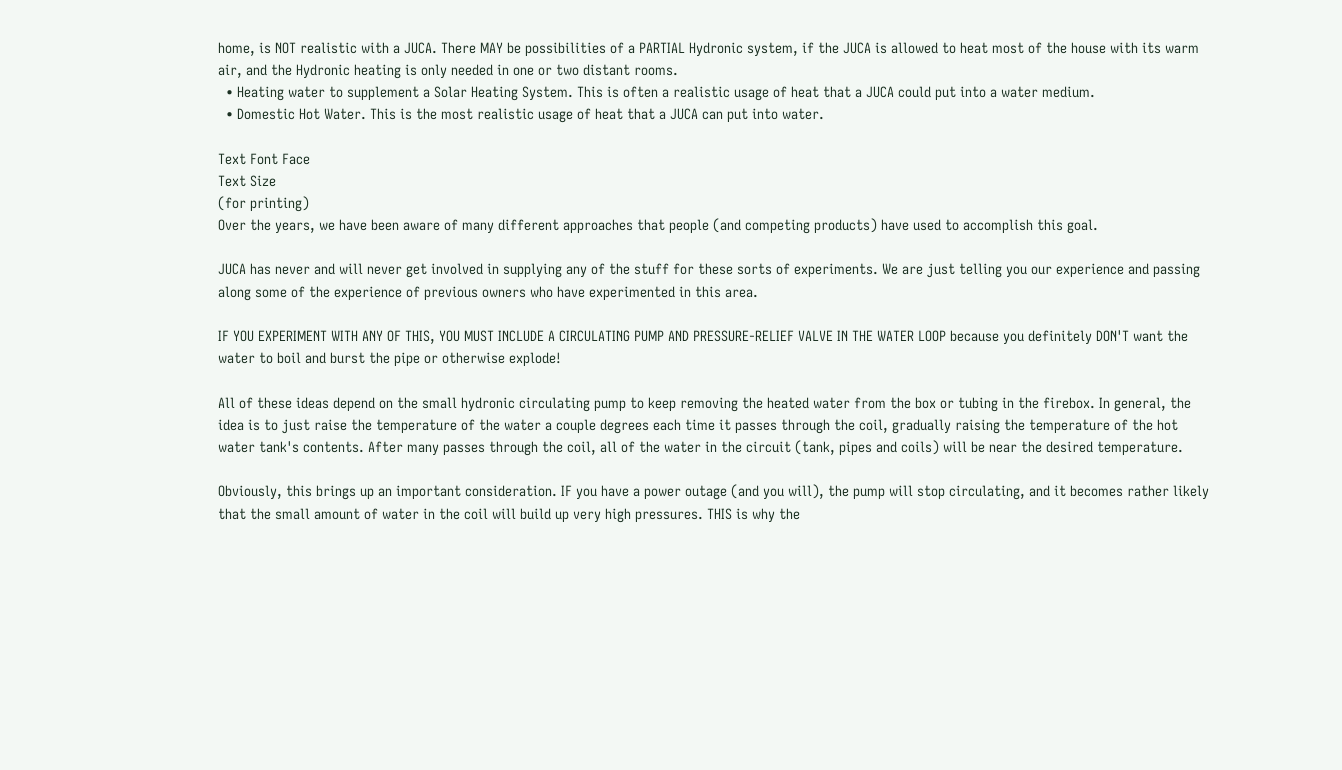home, is NOT realistic with a JUCA. There MAY be possibilities of a PARTIAL Hydronic system, if the JUCA is allowed to heat most of the house with its warm air, and the Hydronic heating is only needed in one or two distant rooms.
  • Heating water to supplement a Solar Heating System. This is often a realistic usage of heat that a JUCA could put into a water medium.
  • Domestic Hot Water. This is the most realistic usage of heat that a JUCA can put into water.

Text Font Face
Text Size
(for printing)
Over the years, we have been aware of many different approaches that people (and competing products) have used to accomplish this goal.

JUCA has never and will never get involved in supplying any of the stuff for these sorts of experiments. We are just telling you our experience and passing along some of the experience of previous owners who have experimented in this area.

IF YOU EXPERIMENT WITH ANY OF THIS, YOU MUST INCLUDE A CIRCULATING PUMP AND PRESSURE-RELIEF VALVE IN THE WATER LOOP because you definitely DON'T want the water to boil and burst the pipe or otherwise explode!

All of these ideas depend on the small hydronic circulating pump to keep removing the heated water from the box or tubing in the firebox. In general, the idea is to just raise the temperature of the water a couple degrees each time it passes through the coil, gradually raising the temperature of the hot water tank's contents. After many passes through the coil, all of the water in the circuit (tank, pipes and coils) will be near the desired temperature.

Obviously, this brings up an important consideration. IF you have a power outage (and you will), the pump will stop circulating, and it becomes rather likely that the small amount of water in the coil will build up very high pressures. THIS is why the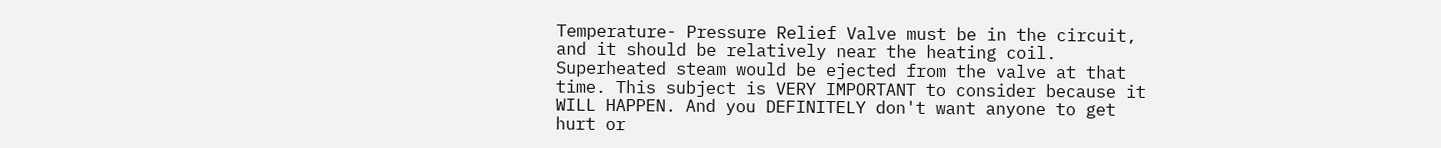Temperature- Pressure Relief Valve must be in the circuit, and it should be relatively near the heating coil. Superheated steam would be ejected from the valve at that time. This subject is VERY IMPORTANT to consider because it WILL HAPPEN. And you DEFINITELY don't want anyone to get hurt or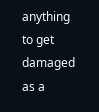anything to get damaged as a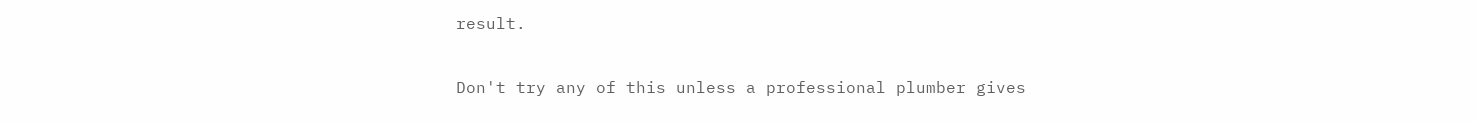result.

Don't try any of this unless a professional plumber gives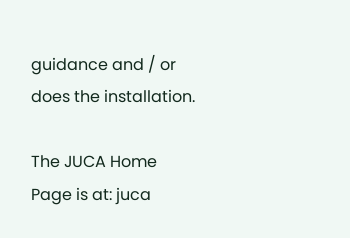guidance and / or does the installation.

The JUCA Home Page is at: juca